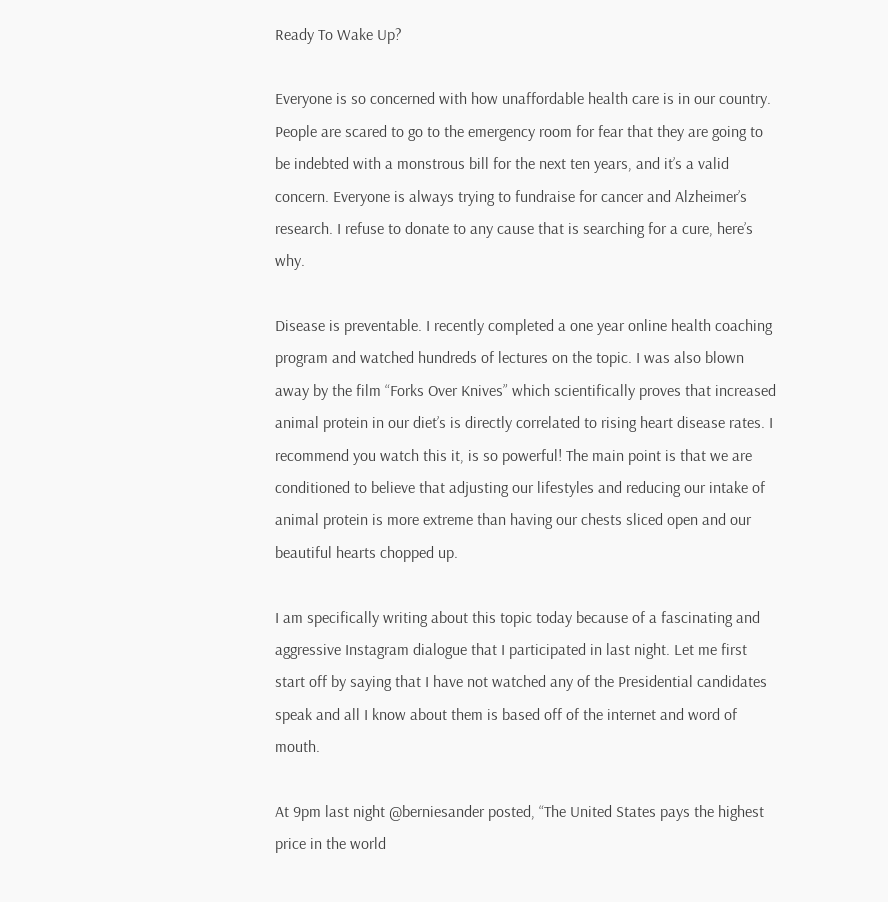Ready To Wake Up?

Everyone is so concerned with how unaffordable health care is in our country. People are scared to go to the emergency room for fear that they are going to be indebted with a monstrous bill for the next ten years, and it’s a valid concern. Everyone is always trying to fundraise for cancer and Alzheimer’s research. I refuse to donate to any cause that is searching for a cure, here’s why.

Disease is preventable. I recently completed a one year online health coaching program and watched hundreds of lectures on the topic. I was also blown away by the film “Forks Over Knives” which scientifically proves that increased animal protein in our diet’s is directly correlated to rising heart disease rates. I recommend you watch this it, is so powerful! The main point is that we are conditioned to believe that adjusting our lifestyles and reducing our intake of animal protein is more extreme than having our chests sliced open and our beautiful hearts chopped up.

I am specifically writing about this topic today because of a fascinating and aggressive Instagram dialogue that I participated in last night. Let me first start off by saying that I have not watched any of the Presidential candidates speak and all I know about them is based off of the internet and word of mouth.

At 9pm last night @berniesander posted, “The United States pays the highest price in the world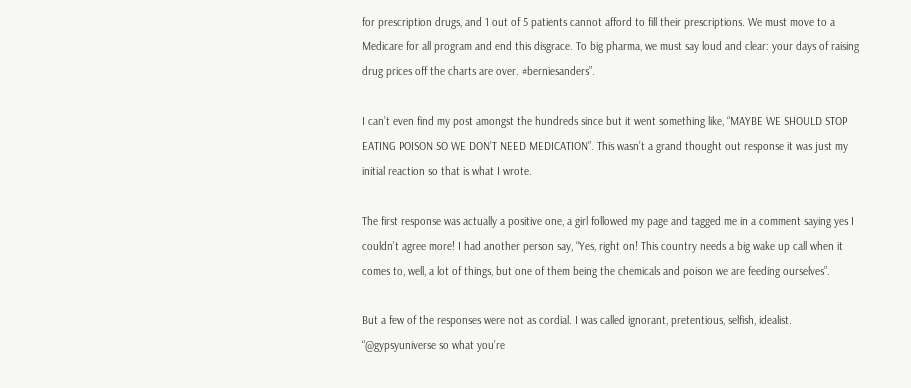for prescription drugs, and 1 out of 5 patients cannot afford to fill their prescriptions. We must move to a Medicare for all program and end this disgrace. To big pharma, we must say loud and clear: your days of raising drug prices off the charts are over. #berniesanders”.

I can’t even find my post amongst the hundreds since but it went something like, “MAYBE WE SHOULD STOP EATING POISON SO WE DON’T NEED MEDICATION”. This wasn’t a grand thought out response it was just my initial reaction so that is what I wrote.

The first response was actually a positive one, a girl followed my page and tagged me in a comment saying yes I couldn’t agree more! I had another person say, “Yes, right on! This country needs a big wake up call when it comes to, well, a lot of things, but one of them being the chemicals and poison we are feeding ourselves”.

But a few of the responses were not as cordial. I was called ignorant, pretentious, selfish, idealist. “@gypsyuniverse so what you’re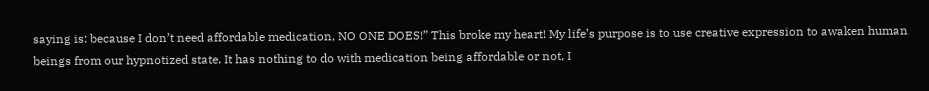saying is: because I don’t need affordable medication, NO ONE DOES!” This broke my heart! My life’s purpose is to use creative expression to awaken human beings from our hypnotized state. It has nothing to do with medication being affordable or not, I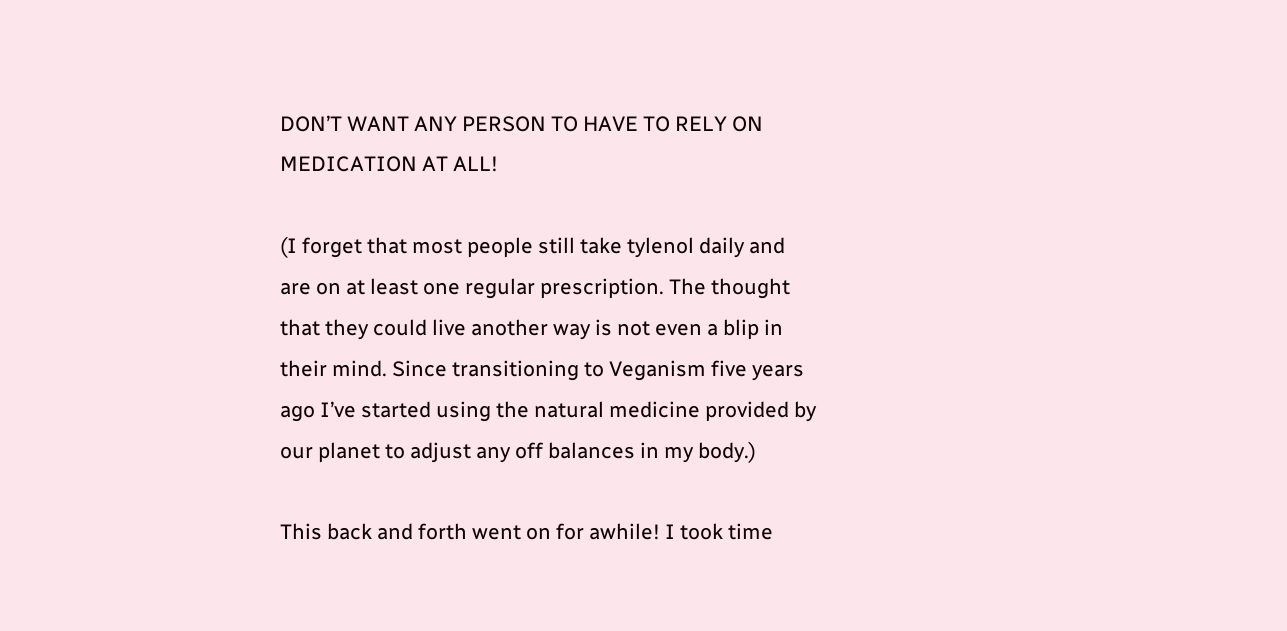DON’T WANT ANY PERSON TO HAVE TO RELY ON MEDICATION AT ALL!

(I forget that most people still take tylenol daily and are on at least one regular prescription. The thought that they could live another way is not even a blip in their mind. Since transitioning to Veganism five years ago I’ve started using the natural medicine provided by our planet to adjust any off balances in my body.)

This back and forth went on for awhile! I took time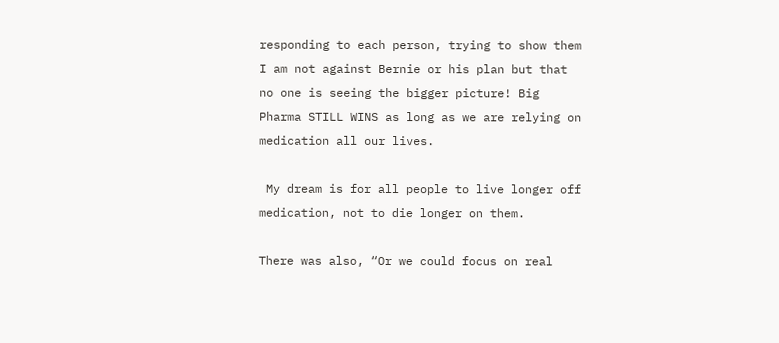responding to each person, trying to show them I am not against Bernie or his plan but that no one is seeing the bigger picture! Big Pharma STILL WINS as long as we are relying on medication all our lives.

 My dream is for all people to live longer off medication, not to die longer on them.

There was also, “Or we could focus on real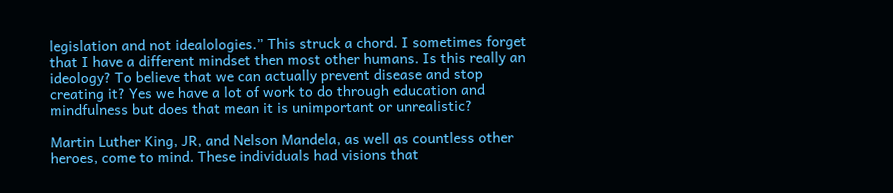legislation and not idealologies.” This struck a chord. I sometimes forget that I have a different mindset then most other humans. Is this really an ideology? To believe that we can actually prevent disease and stop creating it? Yes we have a lot of work to do through education and mindfulness but does that mean it is unimportant or unrealistic?

Martin Luther King, JR, and Nelson Mandela, as well as countless other heroes, come to mind. These individuals had visions that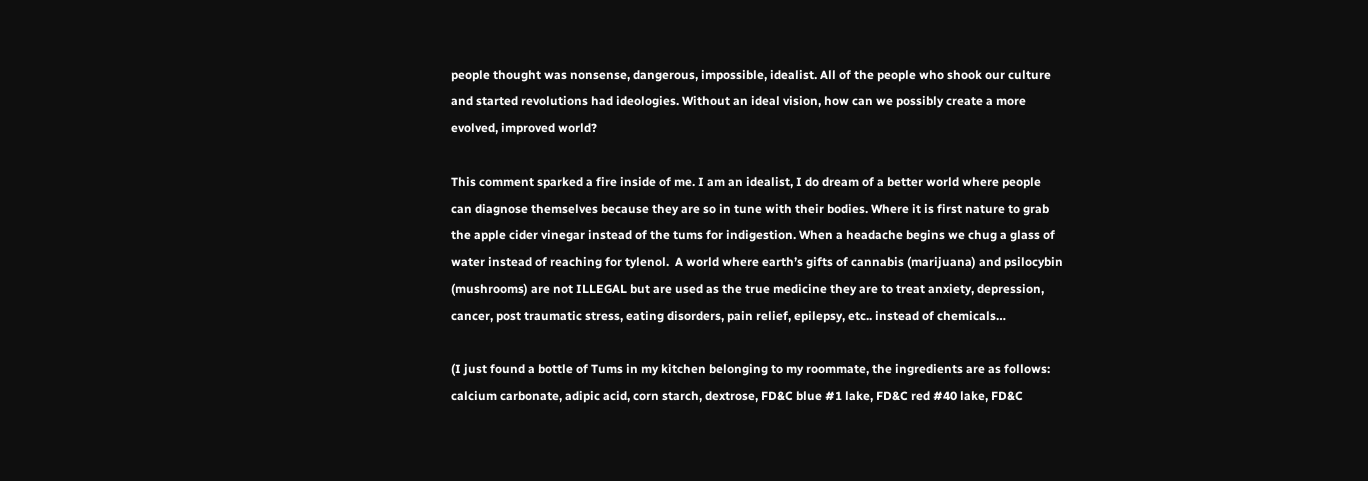people thought was nonsense, dangerous, impossible, idealist. All of the people who shook our culture and started revolutions had ideologies. Without an ideal vision, how can we possibly create a more evolved, improved world?

This comment sparked a fire inside of me. I am an idealist, I do dream of a better world where people can diagnose themselves because they are so in tune with their bodies. Where it is first nature to grab the apple cider vinegar instead of the tums for indigestion. When a headache begins we chug a glass of water instead of reaching for tylenol.  A world where earth’s gifts of cannabis (marijuana) and psilocybin (mushrooms) are not ILLEGAL but are used as the true medicine they are to treat anxiety, depression, cancer, post traumatic stress, eating disorders, pain relief, epilepsy, etc.. instead of chemicals…

(I just found a bottle of Tums in my kitchen belonging to my roommate, the ingredients are as follows: calcium carbonate, adipic acid, corn starch, dextrose, FD&C blue #1 lake, FD&C red #40 lake, FD&C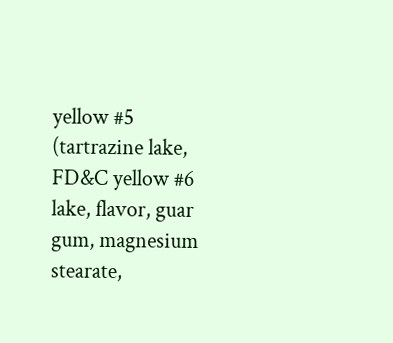yellow #5 (tartrazine lake, FD&C yellow #6 lake, flavor, guar gum, magnesium stearate,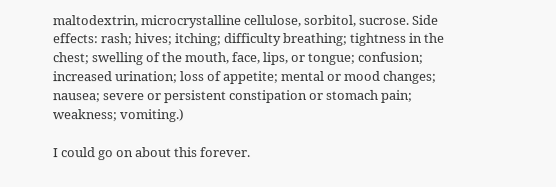maltodextrin, microcrystalline cellulose, sorbitol, sucrose. Side effects: rash; hives; itching; difficulty breathing; tightness in the chest; swelling of the mouth, face, lips, or tongue; confusion; increased urination; loss of appetite; mental or mood changes; nausea; severe or persistent constipation or stomach pain; weakness; vomiting.)

I could go on about this forever.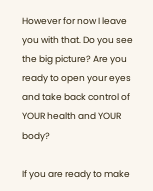However for now I leave you with that. Do you see the big picture? Are you ready to open your eyes and take back control of YOUR health and YOUR body?

If you are ready to make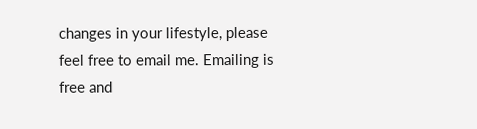changes in your lifestyle, please feel free to email me. Emailing is free and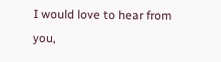I would love to hear from you,